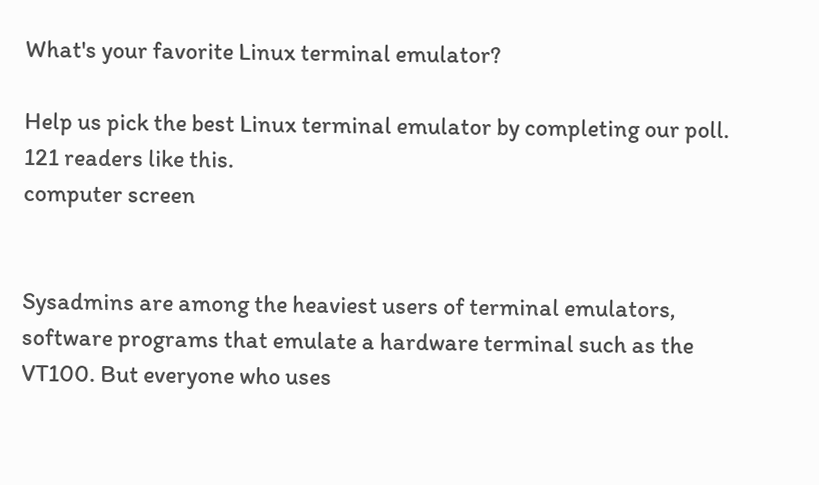What's your favorite Linux terminal emulator?

Help us pick the best Linux terminal emulator by completing our poll.
121 readers like this.
computer screen


Sysadmins are among the heaviest users of terminal emulators, software programs that emulate a hardware terminal such as the VT100. But everyone who uses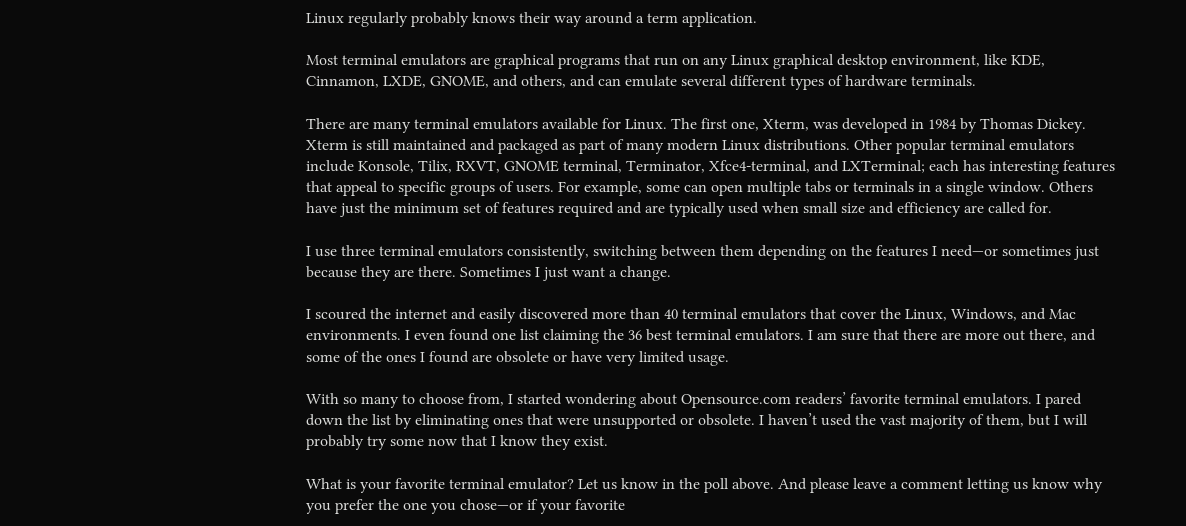Linux regularly probably knows their way around a term application.

Most terminal emulators are graphical programs that run on any Linux graphical desktop environment, like KDE, Cinnamon, LXDE, GNOME, and others, and can emulate several different types of hardware terminals.

There are many terminal emulators available for Linux. The first one, Xterm, was developed in 1984 by Thomas Dickey. Xterm is still maintained and packaged as part of many modern Linux distributions. Other popular terminal emulators include Konsole, Tilix, RXVT, GNOME terminal, Terminator, Xfce4-terminal, and LXTerminal; each has interesting features that appeal to specific groups of users. For example, some can open multiple tabs or terminals in a single window. Others have just the minimum set of features required and are typically used when small size and efficiency are called for.

I use three terminal emulators consistently, switching between them depending on the features I need—or sometimes just because they are there. Sometimes I just want a change.

I scoured the internet and easily discovered more than 40 terminal emulators that cover the Linux, Windows, and Mac environments. I even found one list claiming the 36 best terminal emulators. I am sure that there are more out there, and some of the ones I found are obsolete or have very limited usage.

With so many to choose from, I started wondering about Opensource.com readers’ favorite terminal emulators. I pared down the list by eliminating ones that were unsupported or obsolete. I haven’t used the vast majority of them, but I will probably try some now that I know they exist.

What is your favorite terminal emulator? Let us know in the poll above. And please leave a comment letting us know why you prefer the one you chose—or if your favorite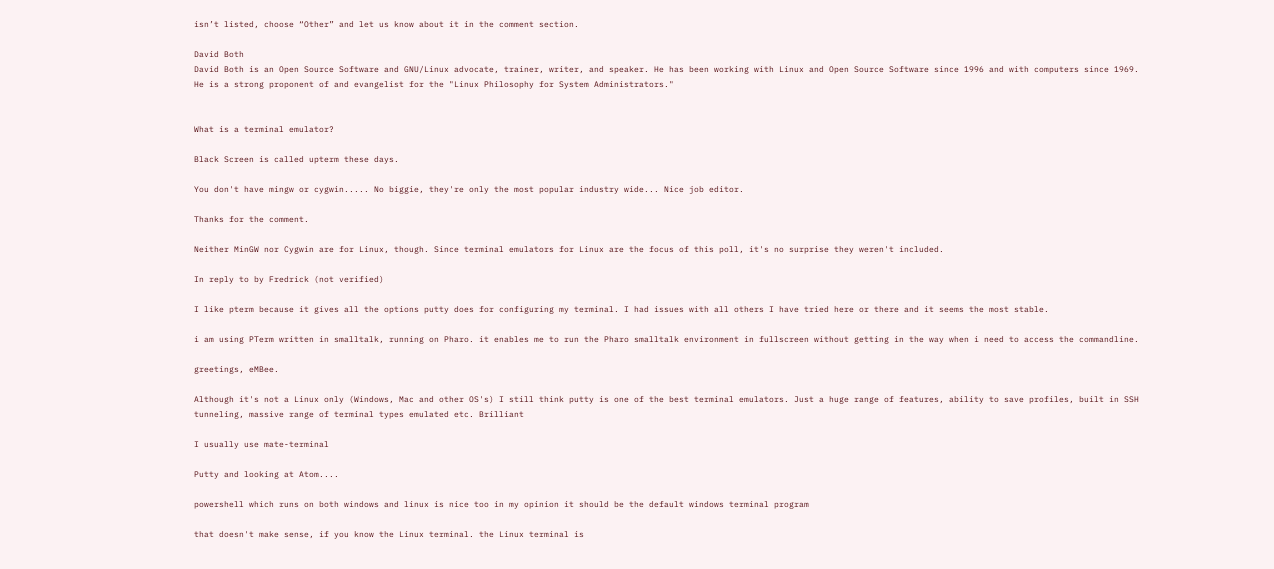isn’t listed, choose “Other” and let us know about it in the comment section.

David Both
David Both is an Open Source Software and GNU/Linux advocate, trainer, writer, and speaker. He has been working with Linux and Open Source Software since 1996 and with computers since 1969. He is a strong proponent of and evangelist for the "Linux Philosophy for System Administrators."


What is a terminal emulator?

Black Screen is called upterm these days.

You don't have mingw or cygwin..... No biggie, they're only the most popular industry wide... Nice job editor.

Thanks for the comment.

Neither MinGW nor Cygwin are for Linux, though. Since terminal emulators for Linux are the focus of this poll, it's no surprise they weren't included.

In reply to by Fredrick (not verified)

I like pterm because it gives all the options putty does for configuring my terminal. I had issues with all others I have tried here or there and it seems the most stable.

i am using PTerm written in smalltalk, running on Pharo. it enables me to run the Pharo smalltalk environment in fullscreen without getting in the way when i need to access the commandline.

greetings, eMBee.

Although it's not a Linux only (Windows, Mac and other OS's) I still think putty is one of the best terminal emulators. Just a huge range of features, ability to save profiles, built in SSH tunneling, massive range of terminal types emulated etc. Brilliant

I usually use mate-terminal

Putty and looking at Atom....

powershell which runs on both windows and linux is nice too in my opinion it should be the default windows terminal program

that doesn't make sense, if you know the Linux terminal. the Linux terminal is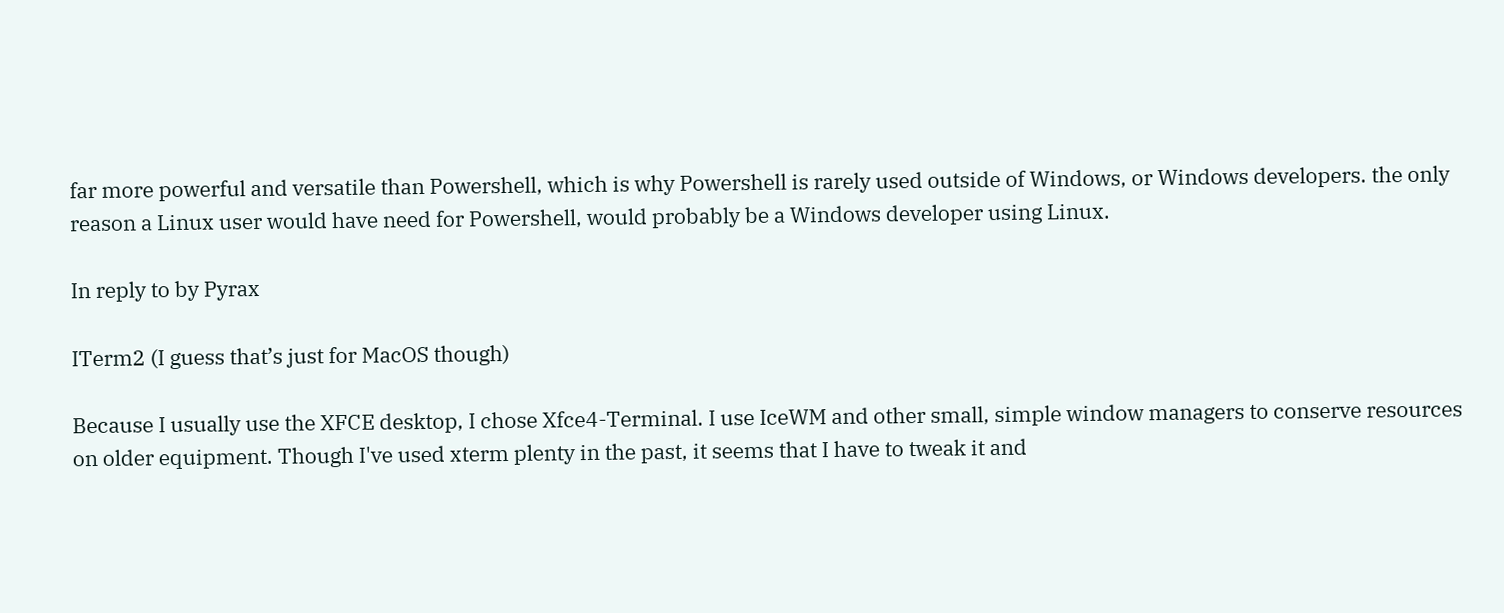far more powerful and versatile than Powershell, which is why Powershell is rarely used outside of Windows, or Windows developers. the only reason a Linux user would have need for Powershell, would probably be a Windows developer using Linux.

In reply to by Pyrax

ITerm2 (I guess that’s just for MacOS though)

Because I usually use the XFCE desktop, I chose Xfce4-Terminal. I use IceWM and other small, simple window managers to conserve resources on older equipment. Though I've used xterm plenty in the past, it seems that I have to tweak it and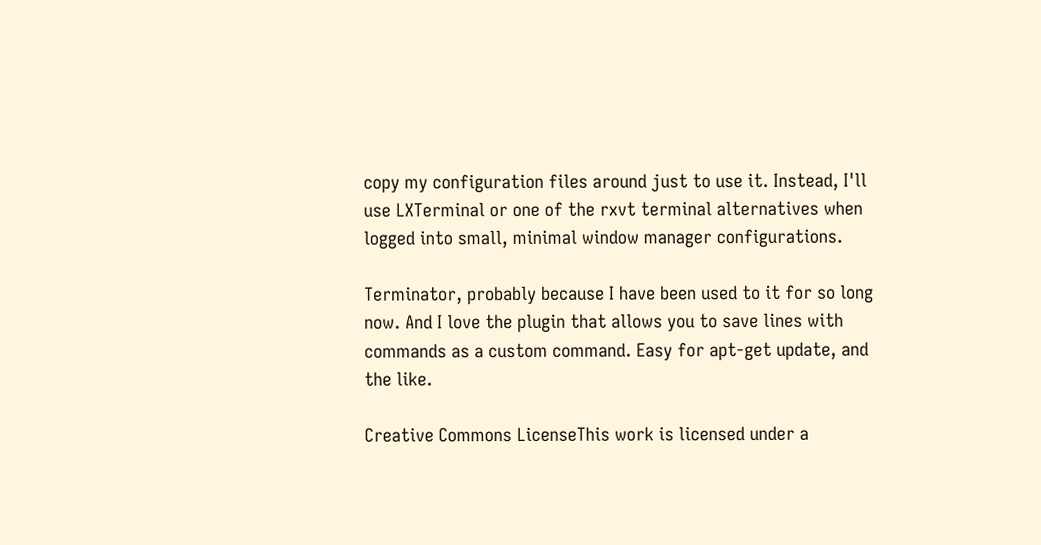copy my configuration files around just to use it. Instead, I'll use LXTerminal or one of the rxvt terminal alternatives when logged into small, minimal window manager configurations.

Terminator, probably because I have been used to it for so long now. And I love the plugin that allows you to save lines with commands as a custom command. Easy for apt-get update, and the like.

Creative Commons LicenseThis work is licensed under a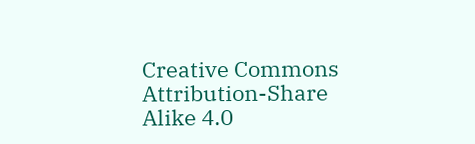Creative Commons Attribution-Share Alike 4.0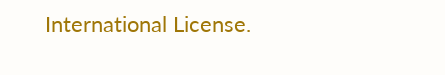International License.